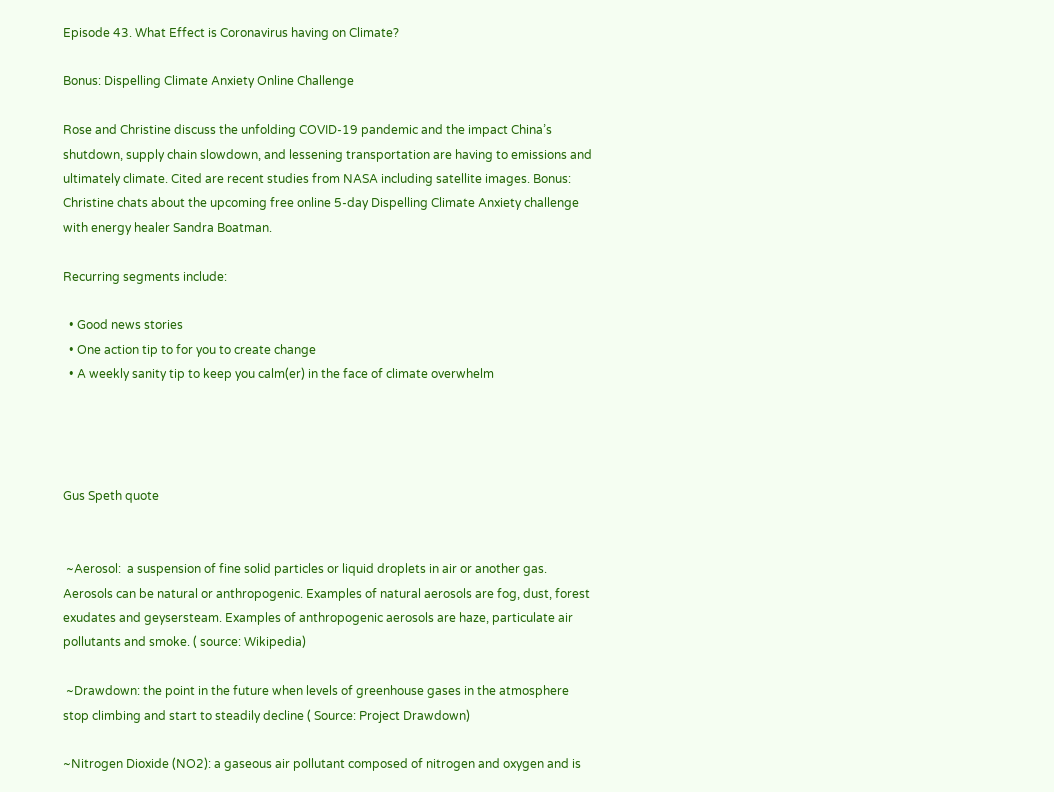Episode 43. What Effect is Coronavirus having on Climate?

Bonus: Dispelling Climate Anxiety Online Challenge

Rose and Christine discuss the unfolding COVID-19 pandemic and the impact China’s shutdown, supply chain slowdown, and lessening transportation are having to emissions and ultimately climate. Cited are recent studies from NASA including satellite images. Bonus: Christine chats about the upcoming free online 5-day Dispelling Climate Anxiety challenge with energy healer Sandra Boatman.

Recurring segments include:

  • Good news stories
  • One action tip to for you to create change
  • A weekly sanity tip to keep you calm(er) in the face of climate overwhelm




Gus Speth quote


 ~Aerosol:  a suspension of fine solid particles or liquid droplets in air or another gas. Aerosols can be natural or anthropogenic. Examples of natural aerosols are fog, dust, forest exudates and geysersteam. Examples of anthropogenic aerosols are haze, particulate air pollutants and smoke. ( source: Wikipedia)

 ~Drawdown: the point in the future when levels of greenhouse gases in the atmosphere stop climbing and start to steadily decline ( Source: Project Drawdown)

~Nitrogen Dioxide (NO2): a gaseous air pollutant composed of nitrogen and oxygen and is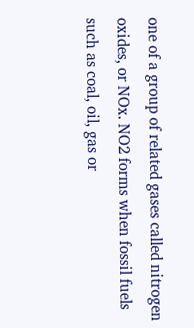one of a group of related gases called nitrogen oxides, or NOx. NO2 forms when fossil fuels such as coal, oil, gas or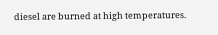diesel are burned at high temperatures.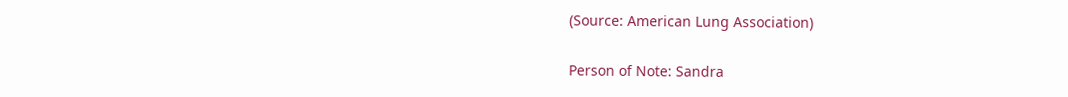(Source: American Lung Association)

Person of Note: Sandra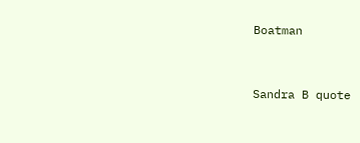Boatman


Sandra B quote